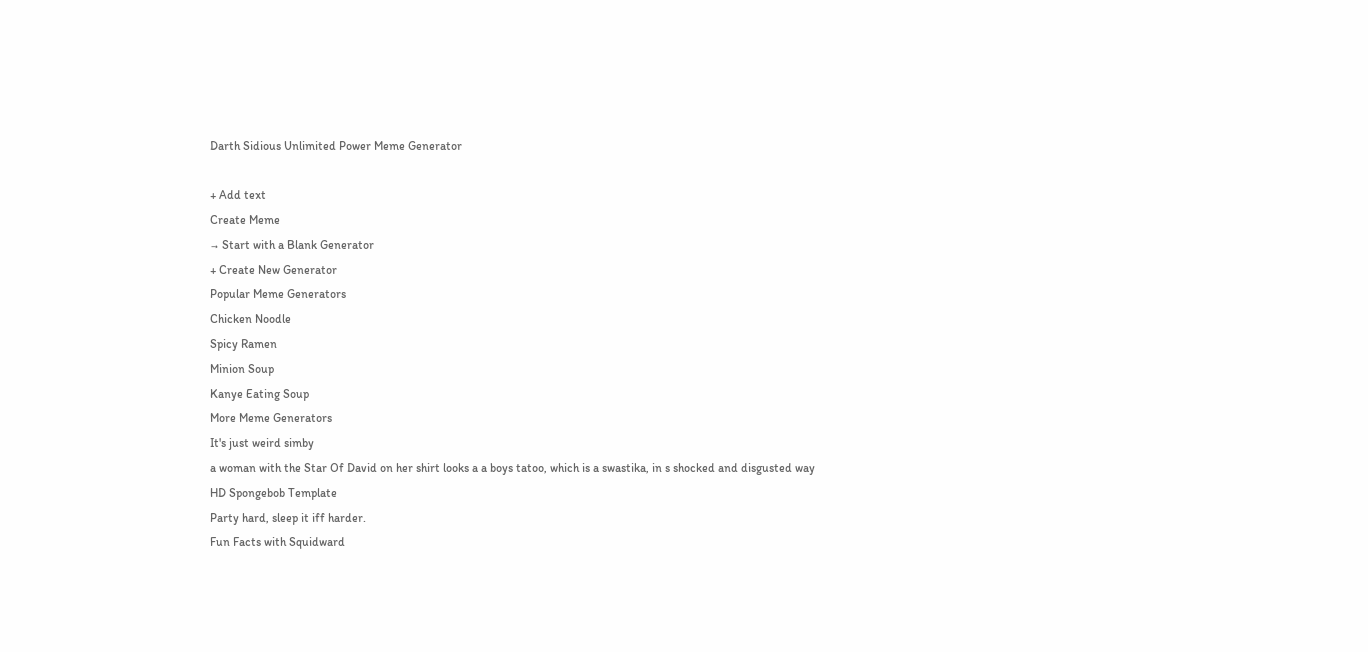Darth Sidious Unlimited Power Meme Generator

+ Add text
Create Meme
→ Start with a Blank Generator
+ Create New Generator
Popular Meme Generators
Chicken Noodle
Spicy Ramen
Minion Soup
Kanye Eating Soup
More Meme Generators
It's just weird simby
a woman with the Star Of David on her shirt looks a a boys tatoo, which is a swastika, in s shocked and disgusted way
HD Spongebob Template
Party hard, sleep it iff harder.
Fun Facts with Squidward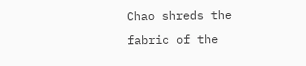Chao shreds the fabric of the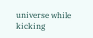universe while kicking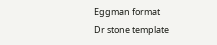Eggman format
Dr stone template